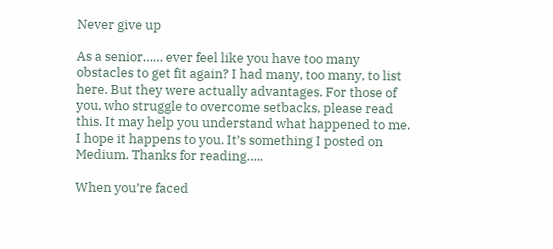Never give up

As a senior…… ever feel like you have too many obstacles to get fit again? I had many, too many, to list here. But they were actually advantages. For those of you, who struggle to overcome setbacks, please read this. It may help you understand what happened to me. I hope it happens to you. It’s something I posted on Medium. Thanks for reading…..

When you’re faced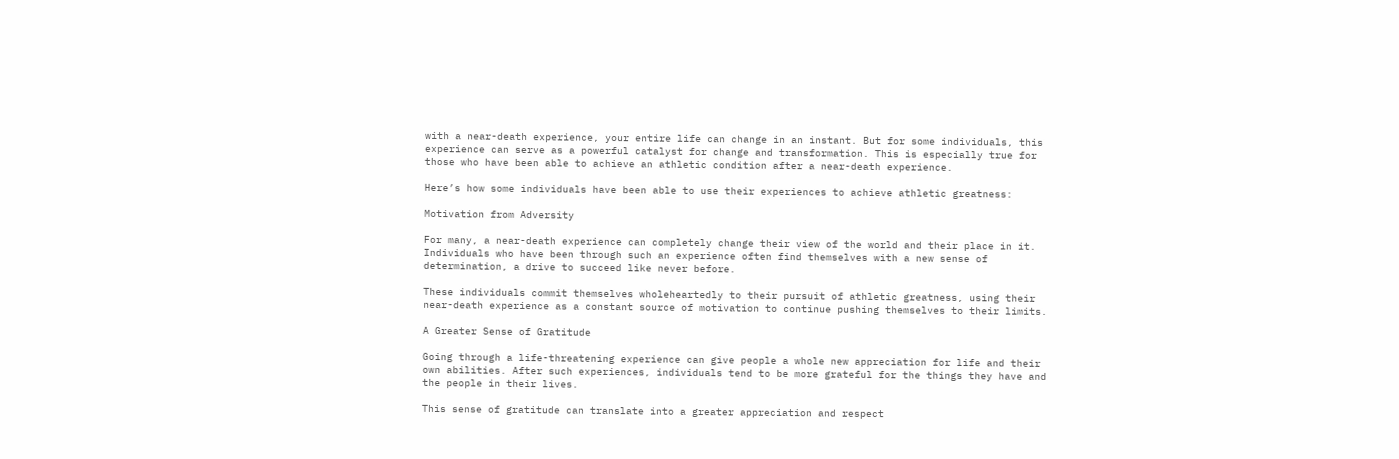with a near-death experience, your entire life can change in an instant. But for some individuals, this experience can serve as a powerful catalyst for change and transformation. This is especially true for those who have been able to achieve an athletic condition after a near-death experience.

Here’s how some individuals have been able to use their experiences to achieve athletic greatness:

Motivation from Adversity

For many, a near-death experience can completely change their view of the world and their place in it. Individuals who have been through such an experience often find themselves with a new sense of determination, a drive to succeed like never before.

These individuals commit themselves wholeheartedly to their pursuit of athletic greatness, using their near-death experience as a constant source of motivation to continue pushing themselves to their limits.

A Greater Sense of Gratitude

Going through a life-threatening experience can give people a whole new appreciation for life and their own abilities. After such experiences, individuals tend to be more grateful for the things they have and the people in their lives.

This sense of gratitude can translate into a greater appreciation and respect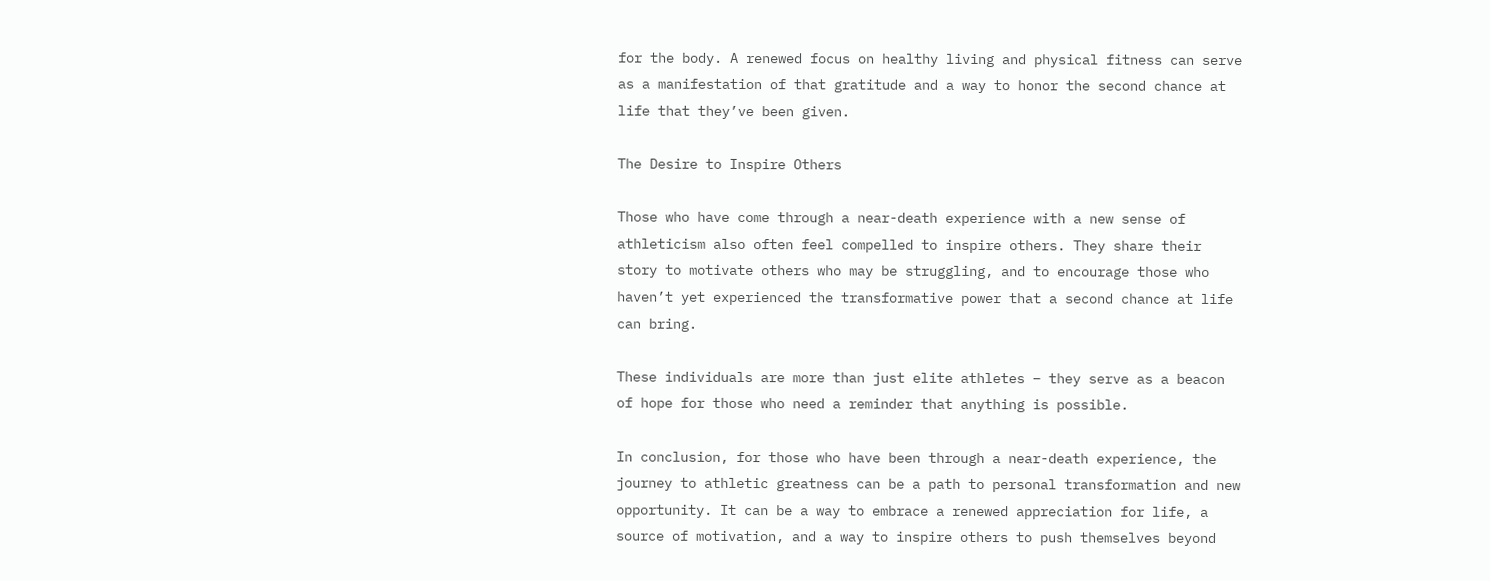for the body. A renewed focus on healthy living and physical fitness can serve as a manifestation of that gratitude and a way to honor the second chance at life that they’ve been given.

The Desire to Inspire Others

Those who have come through a near-death experience with a new sense of athleticism also often feel compelled to inspire others. They share their story to motivate others who may be struggling, and to encourage those who haven’t yet experienced the transformative power that a second chance at life can bring.

These individuals are more than just elite athletes – they serve as a beacon of hope for those who need a reminder that anything is possible.

In conclusion, for those who have been through a near-death experience, the journey to athletic greatness can be a path to personal transformation and new opportunity. It can be a way to embrace a renewed appreciation for life, a source of motivation, and a way to inspire others to push themselves beyond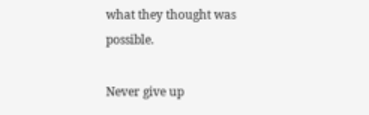what they thought was possible.

Never give up